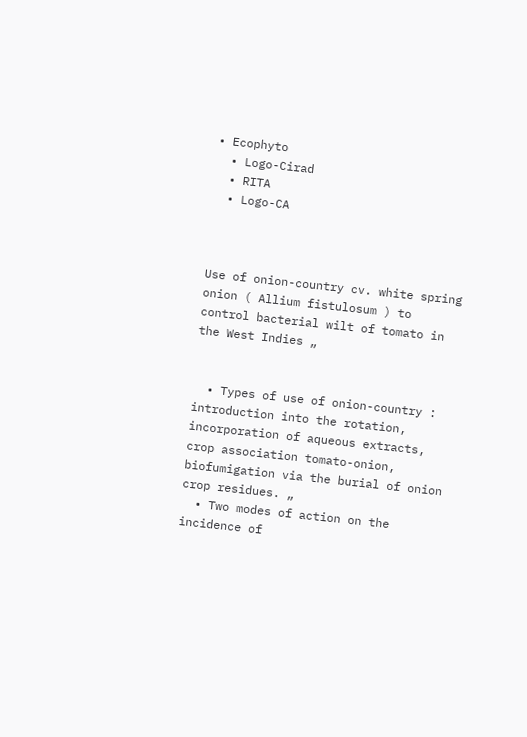• Ecophyto
  • Logo-Cirad
  • RITA
  • Logo-CA



Use of onion-country cv. white spring onion ( Allium fistulosum ) to control bacterial wilt of tomato in the West Indies „


  • Types of use of onion-country : introduction into the rotation, incorporation of aqueous extracts, crop association tomato-onion, biofumigation via the burial of onion crop residues. „
  • Two modes of action on the incidence of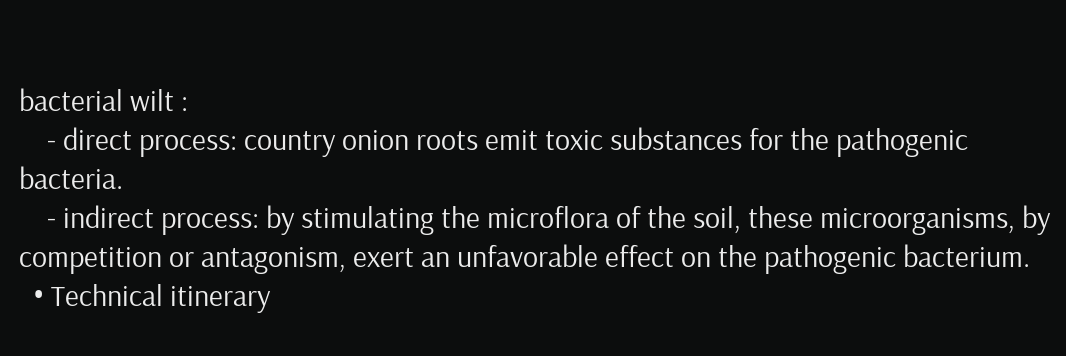bacterial wilt :
    - direct process: country onion roots emit toxic substances for the pathogenic bacteria.
    - indirect process: by stimulating the microflora of the soil, these microorganisms, by competition or antagonism, exert an unfavorable effect on the pathogenic bacterium.
  • Technical itinerary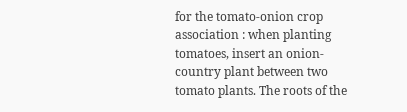for the tomato-onion crop association : when planting tomatoes, insert an onion-country plant between two tomato plants. The roots of the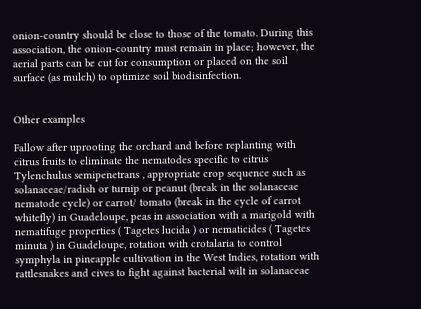onion-country should be close to those of the tomato. During this association, the onion-country must remain in place; however, the aerial parts can be cut for consumption or placed on the soil surface (as mulch) to optimize soil biodisinfection.


Other examples

Fallow after uprooting the orchard and before replanting with citrus fruits to eliminate the nematodes specific to citrus Tylenchulus semipenetrans , appropriate crop sequence such as solanaceae/radish or turnip or peanut (break in the solanaceae nematode cycle) or carrot/ tomato (break in the cycle of carrot whitefly) in Guadeloupe, peas in association with a marigold with nematifuge properties ( Tagetes lucida ) or nematicides ( Tagetes minuta ) in Guadeloupe, rotation with crotalaria to control symphyla in pineapple cultivation in the West Indies, rotation with rattlesnakes and cives to fight against bacterial wilt in solanaceae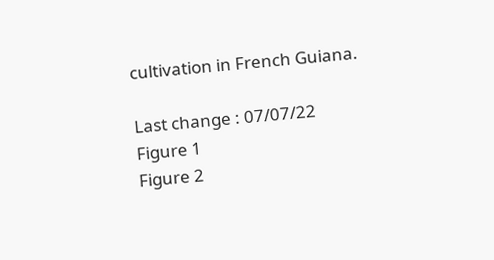cultivation in French Guiana.

Last change : 07/07/22
Figure 1
Figure 2